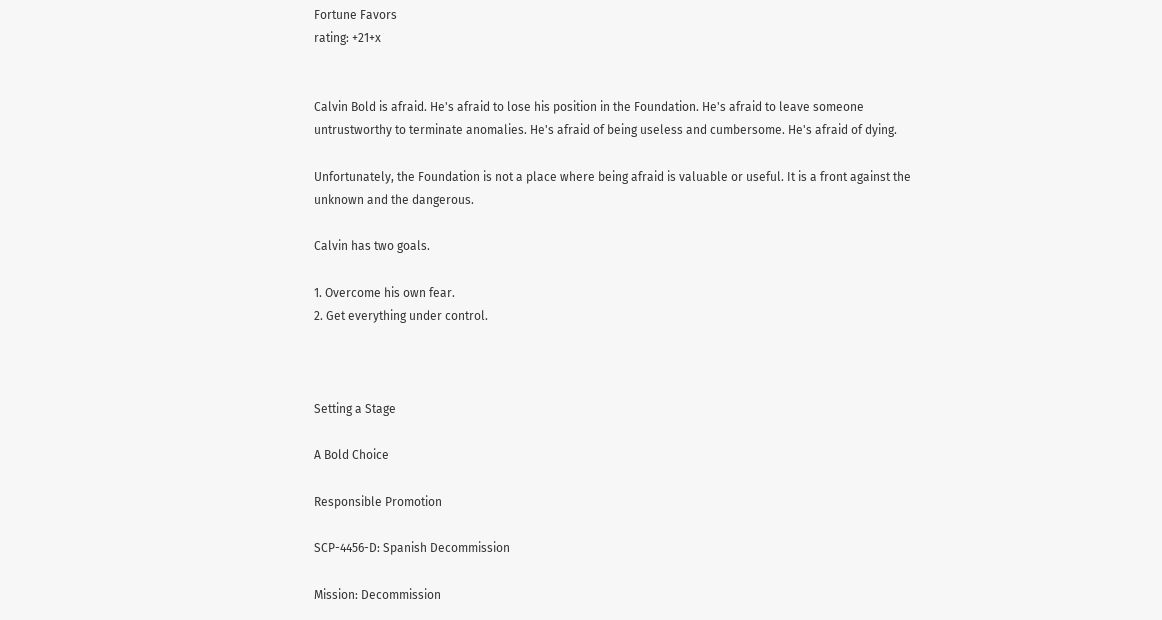Fortune Favors
rating: +21+x


Calvin Bold is afraid. He's afraid to lose his position in the Foundation. He's afraid to leave someone untrustworthy to terminate anomalies. He's afraid of being useless and cumbersome. He's afraid of dying.

Unfortunately, the Foundation is not a place where being afraid is valuable or useful. It is a front against the unknown and the dangerous.

Calvin has two goals.

1. Overcome his own fear.
2. Get everything under control.



Setting a Stage

A Bold Choice

Responsible Promotion

SCP-4456-D: Spanish Decommission

Mission: Decommission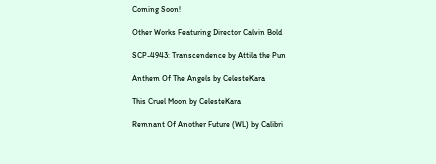Coming Soon!

Other Works Featuring Director Calvin Bold

SCP-4943: Transcendence by Attila the Pun

Anthem Of The Angels by CelesteKara

This Cruel Moon by CelesteKara

Remnant Of Another Future (WL) by Calibri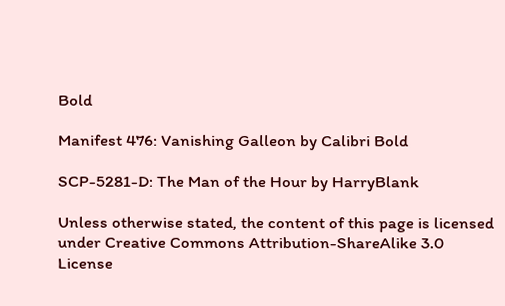Bold

Manifest 476: Vanishing Galleon by Calibri Bold

SCP-5281-D: The Man of the Hour by HarryBlank

Unless otherwise stated, the content of this page is licensed under Creative Commons Attribution-ShareAlike 3.0 License